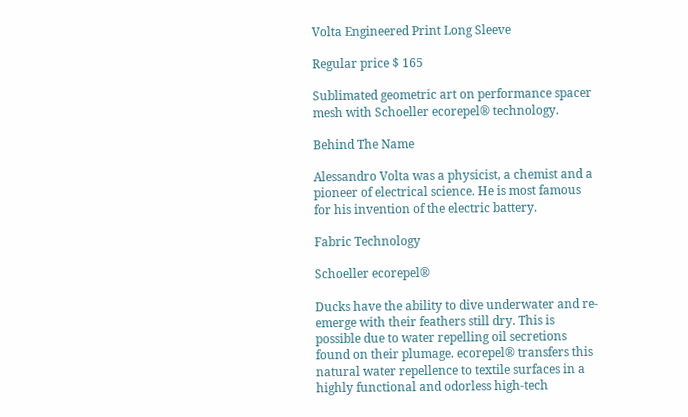Volta Engineered Print Long Sleeve

Regular price $ 165

Sublimated geometric art on performance spacer mesh with Schoeller ecorepel® technology.

Behind The Name

Alessandro Volta was a physicist, a chemist and a pioneer of electrical science. He is most famous for his invention of the electric battery.

Fabric Technology

Schoeller ecorepel®

Ducks have the ability to dive underwater and re-emerge with their feathers still dry. This is possible due to water repelling oil secretions found on their plumage. ecorepel® transfers this natural water repellence to textile surfaces in a highly functional and odorless high-tech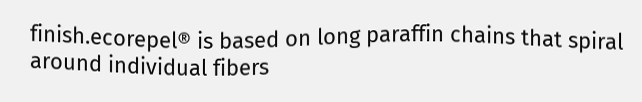finish.ecorepel® is based on long paraffin chains that spiral around individual fibers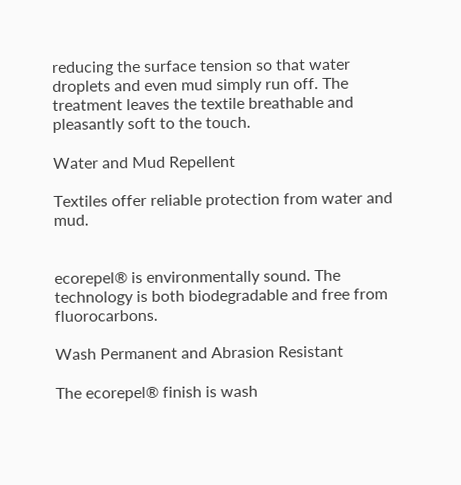reducing the surface tension so that water droplets and even mud simply run off. The treatment leaves the textile breathable and pleasantly soft to the touch.

Water and Mud Repellent

Textiles offer reliable protection from water and mud.


ecorepel® is environmentally sound. The technology is both biodegradable and free from fluorocarbons.

Wash Permanent and Abrasion Resistant

The ecorepel® finish is wash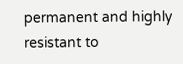permanent and highly resistant to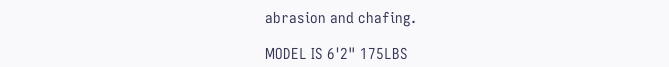abrasion and chafing.

MODEL IS 6'2" 175LBS